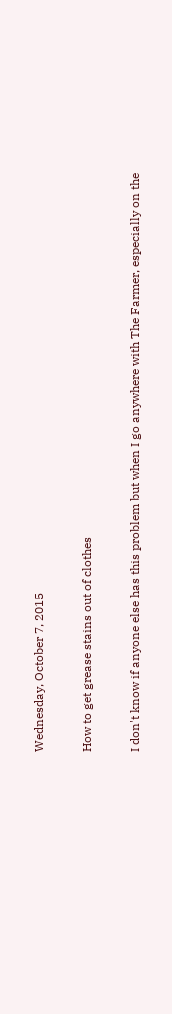Wednesday, October 7, 2015

How to get grease stains out of clothes

I don't know if anyone else has this problem but when I go anywhere with The Farmer, especially on the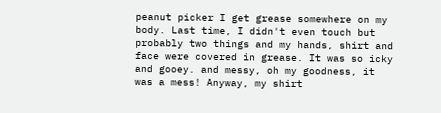peanut picker I get grease somewhere on my body. Last time, I didn't even touch but probably two things and my hands, shirt and face were covered in grease. It was so icky and gooey. and messy, oh my goodness, it was a mess! Anyway, my shirt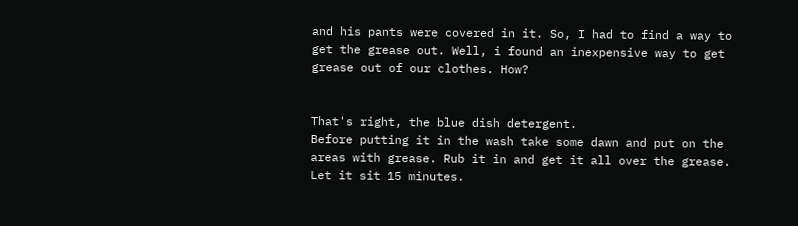and his pants were covered in it. So, I had to find a way to get the grease out. Well, i found an inexpensive way to get grease out of our clothes. How?


That's right, the blue dish detergent.
Before putting it in the wash take some dawn and put on the areas with grease. Rub it in and get it all over the grease. Let it sit 15 minutes.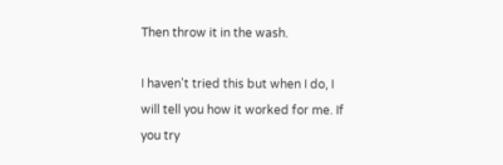Then throw it in the wash.

I haven't tried this but when I do, I will tell you how it worked for me. If you try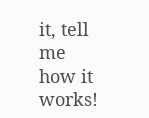it, tell me how it works!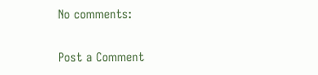No comments:

Post a Comment